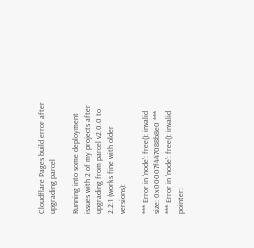Cloudflare Pages build error after upgrading parcel

Running into some deployment issues with 2 of my projects after upgrading from parcel v2.0.0 to 2.2.1 (works fine with older versions):

*** Error in 'node': free(): invalid size: 0x00007f447088b8e0 ***
*** Error in 'node': free(): invalid pointer: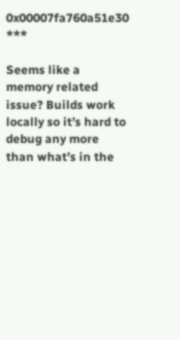0x00007fa760a51e30 ***

Seems like a memory related issue? Builds work locally so it’s hard to debug any more than what’s in the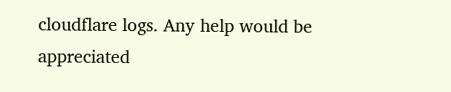cloudflare logs. Any help would be appreciated